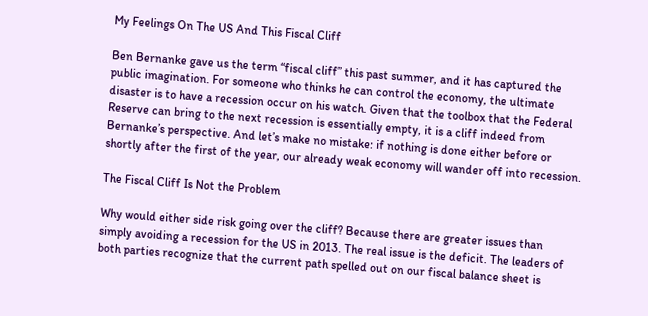My Feelings On The US And This Fiscal Cliff

Ben Bernanke gave us the term “fiscal cliff” this past summer, and it has captured the public imagination. For someone who thinks he can control the economy, the ultimate disaster is to have a recession occur on his watch. Given that the toolbox that the Federal Reserve can bring to the next recession is essentially empty, it is a cliff indeed from Bernanke’s perspective. And let’s make no mistake: if nothing is done either before or shortly after the first of the year, our already weak economy will wander off into recession.

The Fiscal Cliff Is Not the Problem

Why would either side risk going over the cliff? Because there are greater issues than simply avoiding a recession for the US in 2013. The real issue is the deficit. The leaders of both parties recognize that the current path spelled out on our fiscal balance sheet is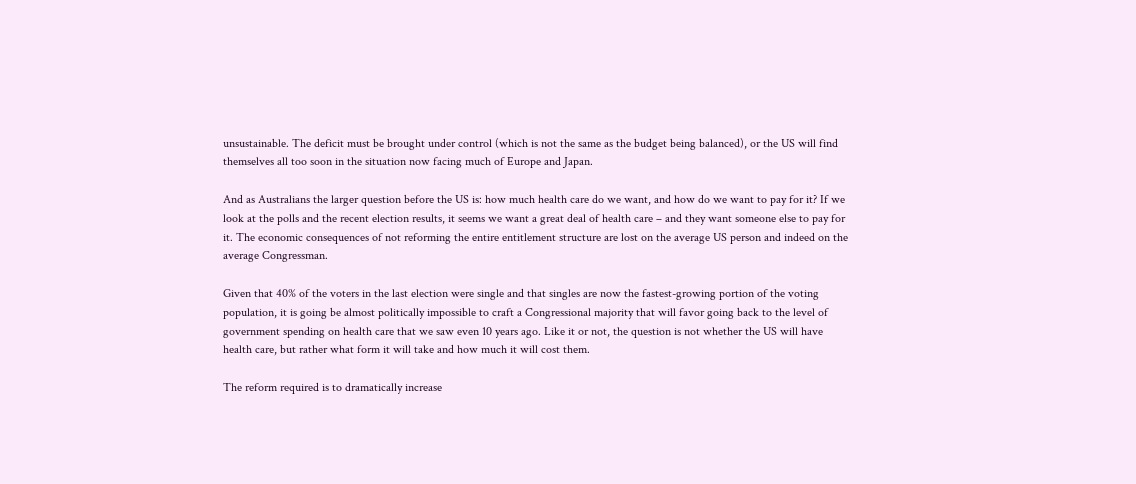unsustainable. The deficit must be brought under control (which is not the same as the budget being balanced), or the US will find themselves all too soon in the situation now facing much of Europe and Japan.

And as Australians the larger question before the US is: how much health care do we want, and how do we want to pay for it? If we look at the polls and the recent election results, it seems we want a great deal of health care – and they want someone else to pay for it. The economic consequences of not reforming the entire entitlement structure are lost on the average US person and indeed on the average Congressman.

Given that 40% of the voters in the last election were single and that singles are now the fastest-growing portion of the voting population, it is going be almost politically impossible to craft a Congressional majority that will favor going back to the level of government spending on health care that we saw even 10 years ago. Like it or not, the question is not whether the US will have health care, but rather what form it will take and how much it will cost them.

The reform required is to dramatically increase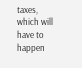taxes, which will have to happen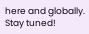here and globally.  Stay tuned!